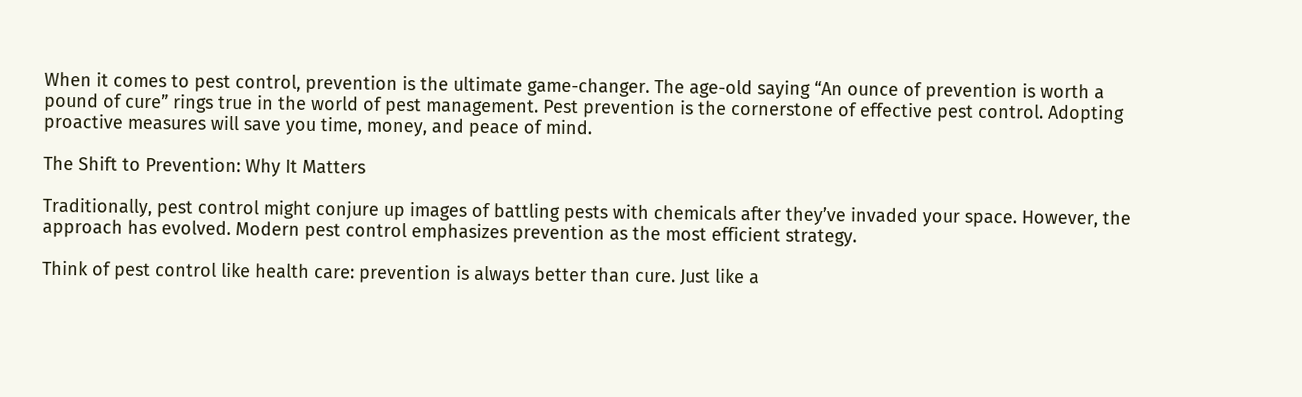When it comes to pest control, prevention is the ultimate game-changer. The age-old saying “An ounce of prevention is worth a pound of cure” rings true in the world of pest management. Pest prevention is the cornerstone of effective pest control. Adopting proactive measures will save you time, money, and peace of mind.

The Shift to Prevention: Why It Matters

Traditionally, pest control might conjure up images of battling pests with chemicals after they’ve invaded your space. However, the approach has evolved. Modern pest control emphasizes prevention as the most efficient strategy.

Think of pest control like health care: prevention is always better than cure. Just like a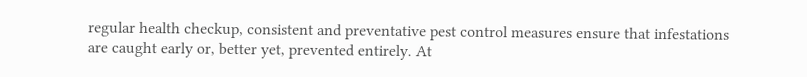regular health checkup, consistent and preventative pest control measures ensure that infestations are caught early or, better yet, prevented entirely. At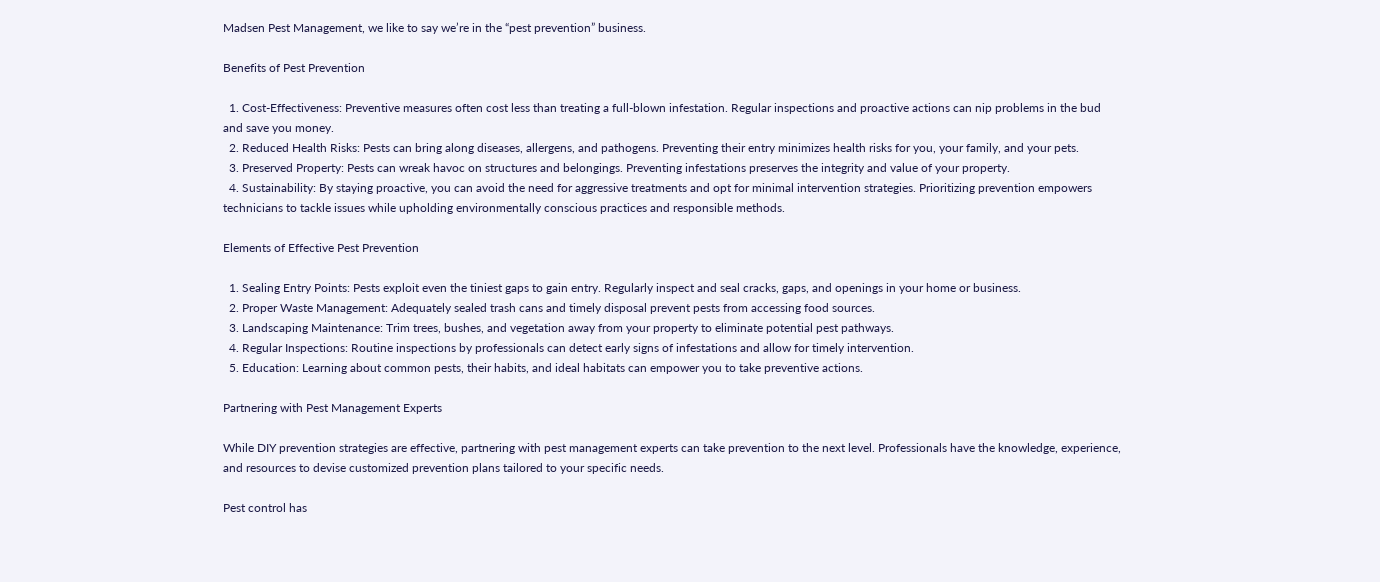Madsen Pest Management, we like to say we’re in the “pest prevention” business.

Benefits of Pest Prevention

  1. Cost-Effectiveness: Preventive measures often cost less than treating a full-blown infestation. Regular inspections and proactive actions can nip problems in the bud and save you money.
  2. Reduced Health Risks: Pests can bring along diseases, allergens, and pathogens. Preventing their entry minimizes health risks for you, your family, and your pets.
  3. Preserved Property: Pests can wreak havoc on structures and belongings. Preventing infestations preserves the integrity and value of your property.
  4. Sustainability: By staying proactive, you can avoid the need for aggressive treatments and opt for minimal intervention strategies. Prioritizing prevention empowers technicians to tackle issues while upholding environmentally conscious practices and responsible methods.

Elements of Effective Pest Prevention

  1. Sealing Entry Points: Pests exploit even the tiniest gaps to gain entry. Regularly inspect and seal cracks, gaps, and openings in your home or business.
  2. Proper Waste Management: Adequately sealed trash cans and timely disposal prevent pests from accessing food sources.
  3. Landscaping Maintenance: Trim trees, bushes, and vegetation away from your property to eliminate potential pest pathways.
  4. Regular Inspections: Routine inspections by professionals can detect early signs of infestations and allow for timely intervention.
  5. Education: Learning about common pests, their habits, and ideal habitats can empower you to take preventive actions.

Partnering with Pest Management Experts

While DIY prevention strategies are effective, partnering with pest management experts can take prevention to the next level. Professionals have the knowledge, experience, and resources to devise customized prevention plans tailored to your specific needs.

Pest control has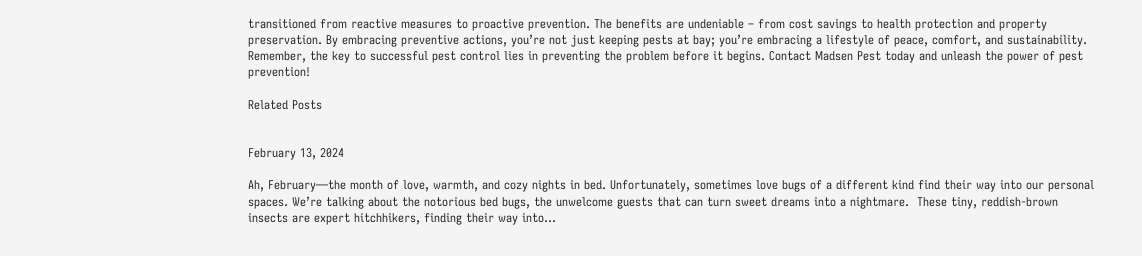transitioned from reactive measures to proactive prevention. The benefits are undeniable – from cost savings to health protection and property preservation. By embracing preventive actions, you’re not just keeping pests at bay; you’re embracing a lifestyle of peace, comfort, and sustainability. Remember, the key to successful pest control lies in preventing the problem before it begins. Contact Madsen Pest today and unleash the power of pest prevention!

Related Posts


February 13, 2024

Ah, February—the month of love, warmth, and cozy nights in bed. Unfortunately, sometimes love bugs of a different kind find their way into our personal spaces. We’re talking about the notorious bed bugs, the unwelcome guests that can turn sweet dreams into a nightmare.  These tiny, reddish-brown insects are expert hitchhikers, finding their way into…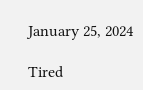January 25, 2024

Tired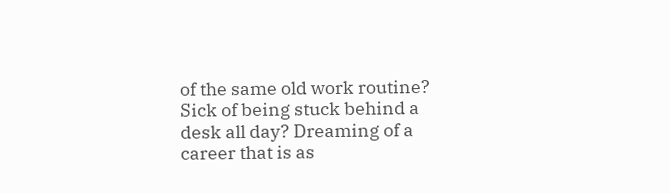of the same old work routine? Sick of being stuck behind a desk all day? Dreaming of a career that is as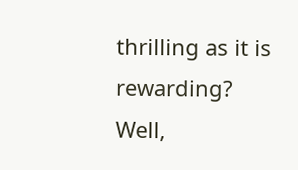thrilling as it is rewarding? Well,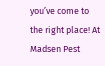you’ve come to the right place! At Madsen Pest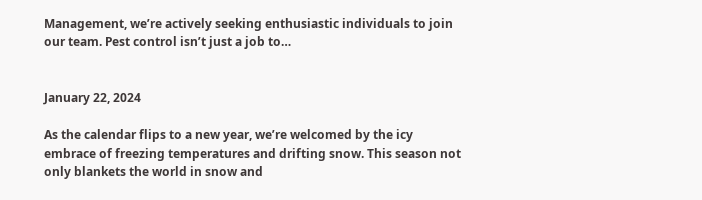Management, we’re actively seeking enthusiastic individuals to join our team. Pest control isn’t just a job to…


January 22, 2024

As the calendar flips to a new year, we’re welcomed by the icy embrace of freezing temperatures and drifting snow. This season not only blankets the world in snow and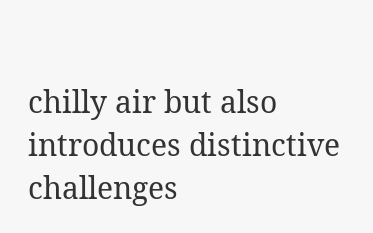chilly air but also introduces distinctive challenges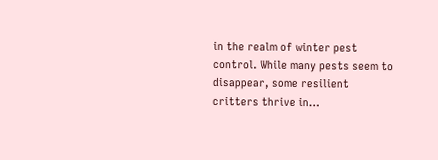in the realm of winter pest control. While many pests seem to disappear, some resilient critters thrive in…